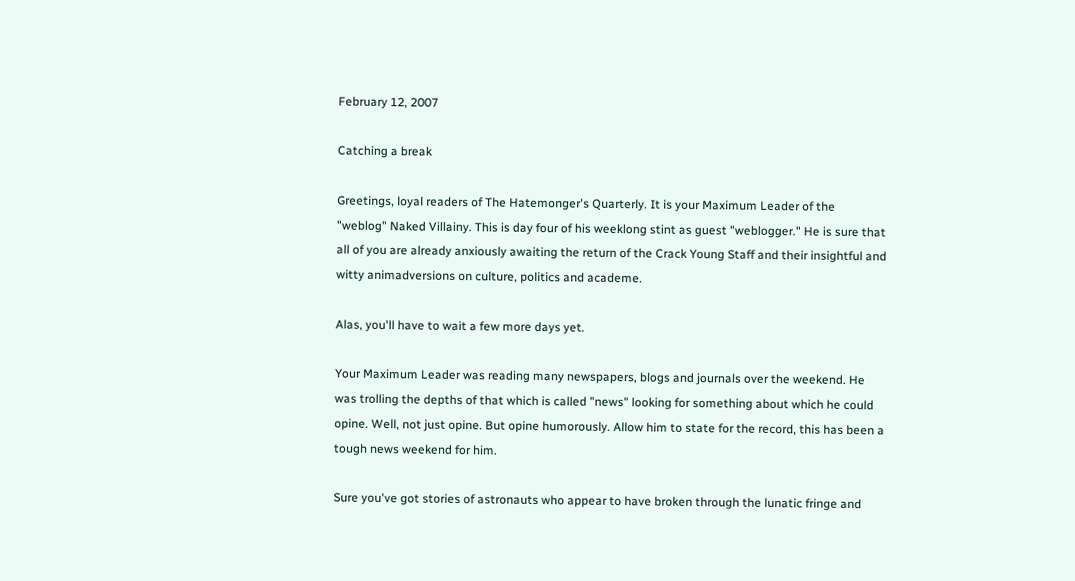February 12, 2007

Catching a break

Greetings, loyal readers of The Hatemonger's Quarterly. It is your Maximum Leader of the "weblog" Naked Villainy. This is day four of his weeklong stint as guest "weblogger." He is sure that all of you are already anxiously awaiting the return of the Crack Young Staff and their insightful and witty animadversions on culture, politics and academe.

Alas, you'll have to wait a few more days yet.

Your Maximum Leader was reading many newspapers, blogs and journals over the weekend. He was trolling the depths of that which is called "news" looking for something about which he could opine. Well, not just opine. But opine humorously. Allow him to state for the record, this has been a tough news weekend for him.

Sure you've got stories of astronauts who appear to have broken through the lunatic fringe and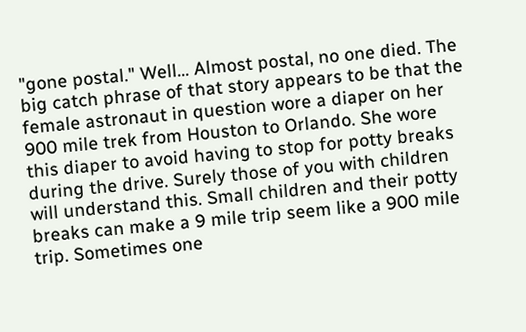"gone postal." Well... Almost postal, no one died. The big catch phrase of that story appears to be that the female astronaut in question wore a diaper on her 900 mile trek from Houston to Orlando. She wore this diaper to avoid having to stop for potty breaks during the drive. Surely those of you with children will understand this. Small children and their potty breaks can make a 9 mile trip seem like a 900 mile trip. Sometimes one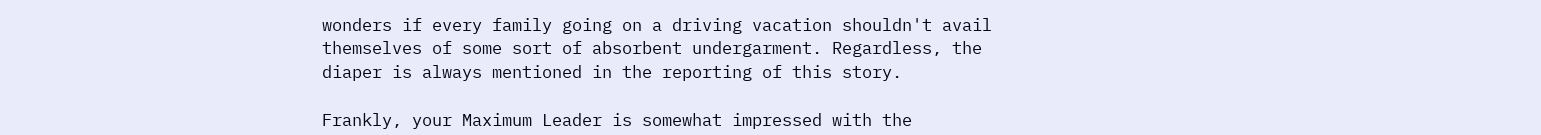wonders if every family going on a driving vacation shouldn't avail themselves of some sort of absorbent undergarment. Regardless, the diaper is always mentioned in the reporting of this story.

Frankly, your Maximum Leader is somewhat impressed with the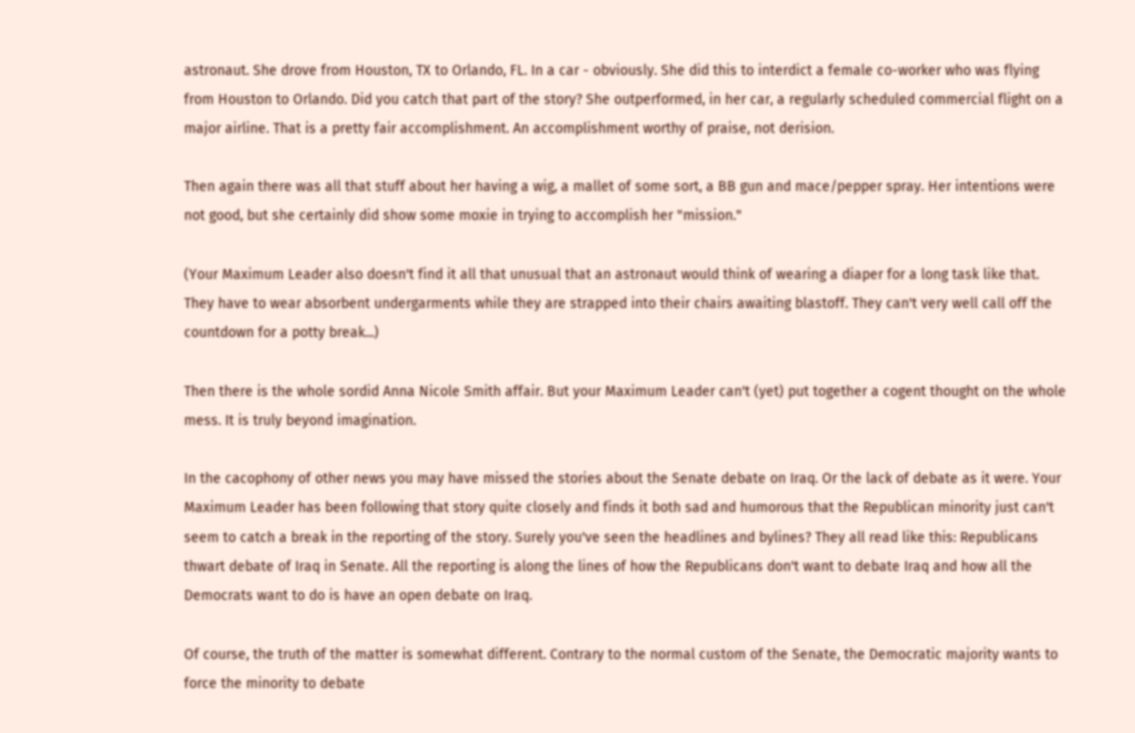astronaut. She drove from Houston, TX to Orlando, FL. In a car - obviously. She did this to interdict a female co-worker who was flying from Houston to Orlando. Did you catch that part of the story? She outperformed, in her car, a regularly scheduled commercial flight on a major airline. That is a pretty fair accomplishment. An accomplishment worthy of praise, not derision.

Then again there was all that stuff about her having a wig, a mallet of some sort, a BB gun and mace/pepper spray. Her intentions were not good, but she certainly did show some moxie in trying to accomplish her "mission."

(Your Maximum Leader also doesn't find it all that unusual that an astronaut would think of wearing a diaper for a long task like that. They have to wear absorbent undergarments while they are strapped into their chairs awaiting blastoff. They can't very well call off the countdown for a potty break...)

Then there is the whole sordid Anna Nicole Smith affair. But your Maximum Leader can't (yet) put together a cogent thought on the whole mess. It is truly beyond imagination.

In the cacophony of other news you may have missed the stories about the Senate debate on Iraq. Or the lack of debate as it were. Your Maximum Leader has been following that story quite closely and finds it both sad and humorous that the Republican minority just can't seem to catch a break in the reporting of the story. Surely you've seen the headlines and bylines? They all read like this: Republicans thwart debate of Iraq in Senate. All the reporting is along the lines of how the Republicans don't want to debate Iraq and how all the Democrats want to do is have an open debate on Iraq.

Of course, the truth of the matter is somewhat different. Contrary to the normal custom of the Senate, the Democratic majority wants to force the minority to debate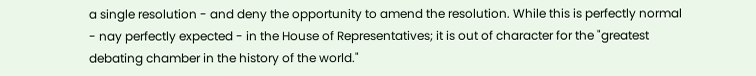a single resolution - and deny the opportunity to amend the resolution. While this is perfectly normal - nay perfectly expected - in the House of Representatives; it is out of character for the "greatest debating chamber in the history of the world."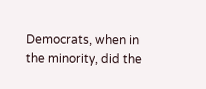Democrats, when in the minority, did the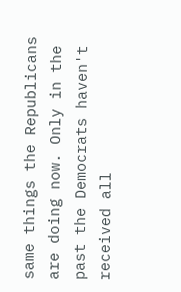same things the Republicans are doing now. Only in the past the Democrats haven't received all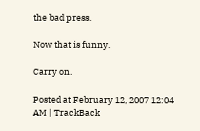the bad press.

Now that is funny.

Carry on.

Posted at February 12, 2007 12:04 AM | TrackBack